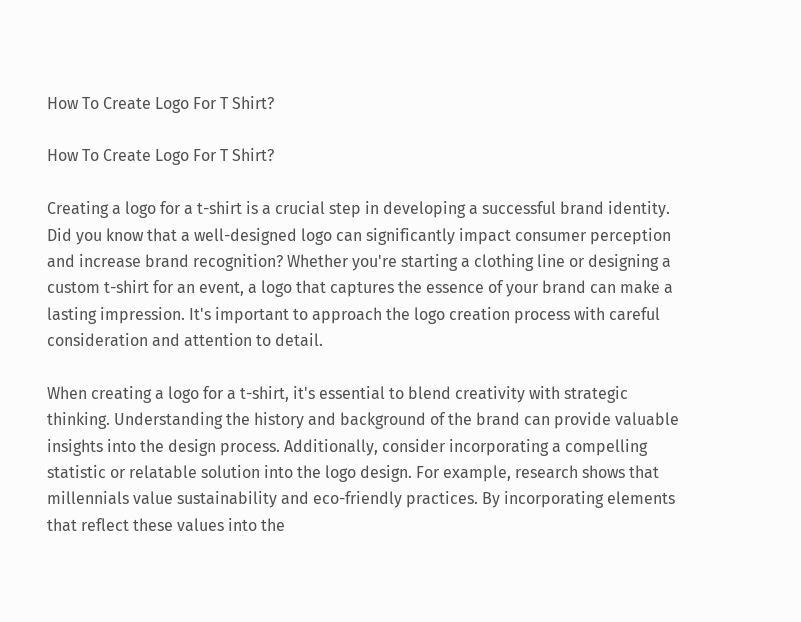How To Create Logo For T Shirt?

How To Create Logo For T Shirt?

Creating a logo for a t-shirt is a crucial step in developing a successful brand identity. Did you know that a well-designed logo can significantly impact consumer perception and increase brand recognition? Whether you're starting a clothing line or designing a custom t-shirt for an event, a logo that captures the essence of your brand can make a lasting impression. It's important to approach the logo creation process with careful consideration and attention to detail.

When creating a logo for a t-shirt, it's essential to blend creativity with strategic thinking. Understanding the history and background of the brand can provide valuable insights into the design process. Additionally, consider incorporating a compelling statistic or relatable solution into the logo design. For example, research shows that millennials value sustainability and eco-friendly practices. By incorporating elements that reflect these values into the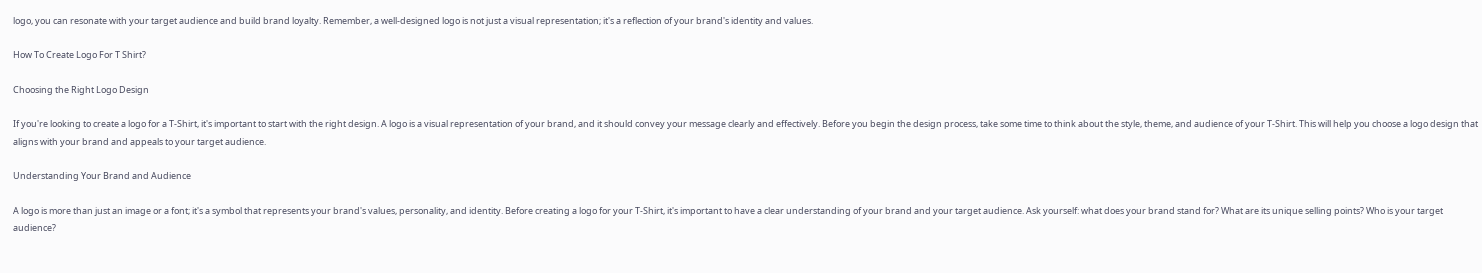logo, you can resonate with your target audience and build brand loyalty. Remember, a well-designed logo is not just a visual representation; it's a reflection of your brand's identity and values.

How To Create Logo For T Shirt?

Choosing the Right Logo Design

If you're looking to create a logo for a T-Shirt, it's important to start with the right design. A logo is a visual representation of your brand, and it should convey your message clearly and effectively. Before you begin the design process, take some time to think about the style, theme, and audience of your T-Shirt. This will help you choose a logo design that aligns with your brand and appeals to your target audience.

Understanding Your Brand and Audience

A logo is more than just an image or a font; it's a symbol that represents your brand's values, personality, and identity. Before creating a logo for your T-Shirt, it's important to have a clear understanding of your brand and your target audience. Ask yourself: what does your brand stand for? What are its unique selling points? Who is your target audience?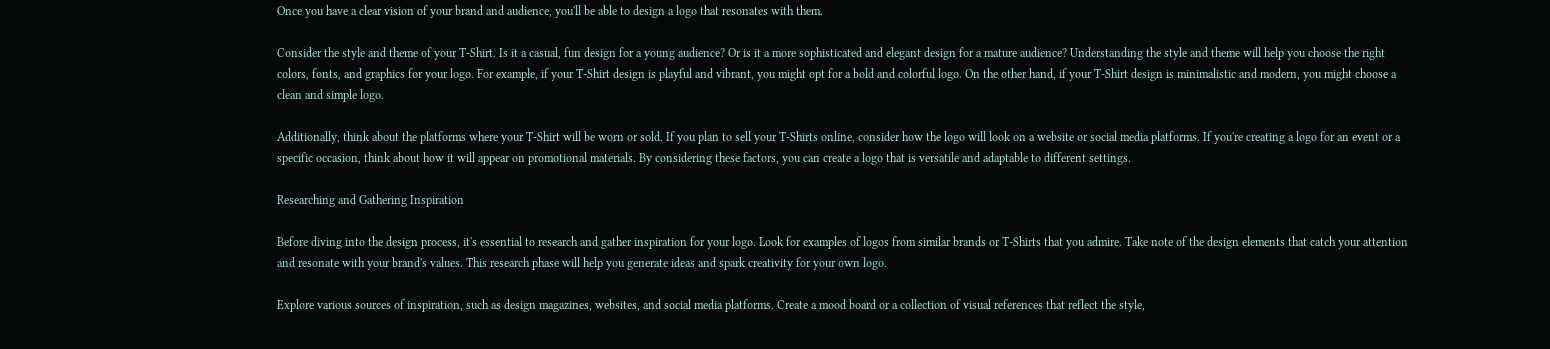Once you have a clear vision of your brand and audience, you'll be able to design a logo that resonates with them.

Consider the style and theme of your T-Shirt. Is it a casual, fun design for a young audience? Or is it a more sophisticated and elegant design for a mature audience? Understanding the style and theme will help you choose the right colors, fonts, and graphics for your logo. For example, if your T-Shirt design is playful and vibrant, you might opt for a bold and colorful logo. On the other hand, if your T-Shirt design is minimalistic and modern, you might choose a clean and simple logo.

Additionally, think about the platforms where your T-Shirt will be worn or sold. If you plan to sell your T-Shirts online, consider how the logo will look on a website or social media platforms. If you're creating a logo for an event or a specific occasion, think about how it will appear on promotional materials. By considering these factors, you can create a logo that is versatile and adaptable to different settings.

Researching and Gathering Inspiration

Before diving into the design process, it's essential to research and gather inspiration for your logo. Look for examples of logos from similar brands or T-Shirts that you admire. Take note of the design elements that catch your attention and resonate with your brand's values. This research phase will help you generate ideas and spark creativity for your own logo.

Explore various sources of inspiration, such as design magazines, websites, and social media platforms. Create a mood board or a collection of visual references that reflect the style,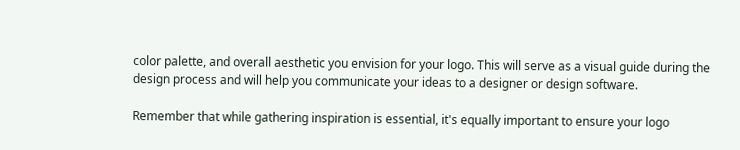color palette, and overall aesthetic you envision for your logo. This will serve as a visual guide during the design process and will help you communicate your ideas to a designer or design software.

Remember that while gathering inspiration is essential, it's equally important to ensure your logo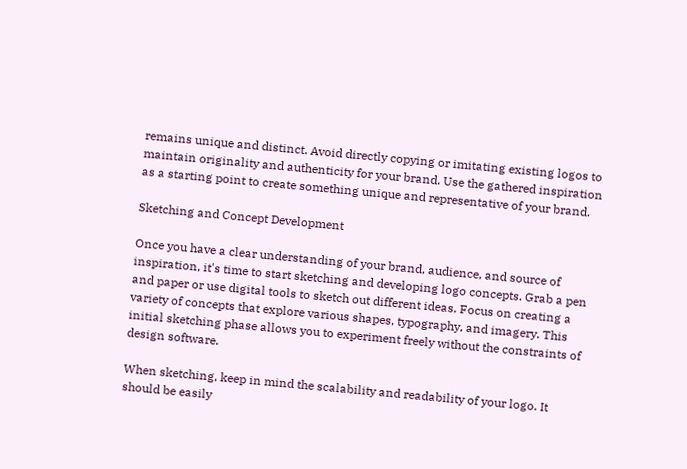remains unique and distinct. Avoid directly copying or imitating existing logos to maintain originality and authenticity for your brand. Use the gathered inspiration as a starting point to create something unique and representative of your brand.

Sketching and Concept Development

Once you have a clear understanding of your brand, audience, and source of inspiration, it's time to start sketching and developing logo concepts. Grab a pen and paper or use digital tools to sketch out different ideas. Focus on creating a variety of concepts that explore various shapes, typography, and imagery. This initial sketching phase allows you to experiment freely without the constraints of design software.

When sketching, keep in mind the scalability and readability of your logo. It should be easily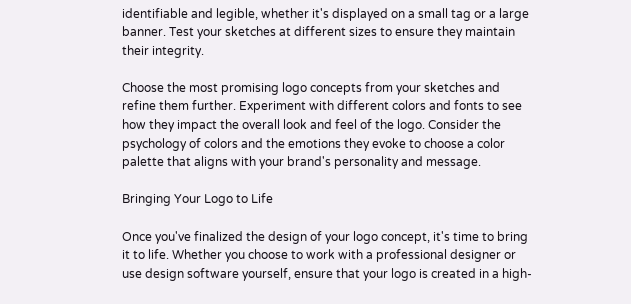identifiable and legible, whether it's displayed on a small tag or a large banner. Test your sketches at different sizes to ensure they maintain their integrity.

Choose the most promising logo concepts from your sketches and refine them further. Experiment with different colors and fonts to see how they impact the overall look and feel of the logo. Consider the psychology of colors and the emotions they evoke to choose a color palette that aligns with your brand's personality and message.

Bringing Your Logo to Life

Once you've finalized the design of your logo concept, it's time to bring it to life. Whether you choose to work with a professional designer or use design software yourself, ensure that your logo is created in a high-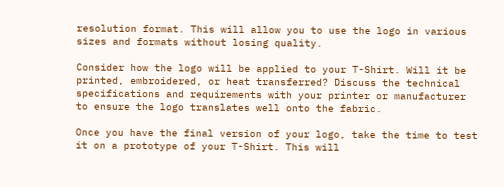resolution format. This will allow you to use the logo in various sizes and formats without losing quality.

Consider how the logo will be applied to your T-Shirt. Will it be printed, embroidered, or heat transferred? Discuss the technical specifications and requirements with your printer or manufacturer to ensure the logo translates well onto the fabric.

Once you have the final version of your logo, take the time to test it on a prototype of your T-Shirt. This will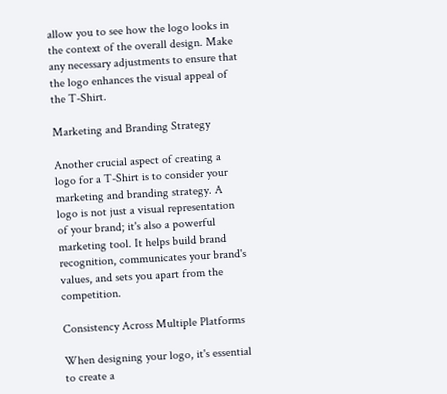allow you to see how the logo looks in the context of the overall design. Make any necessary adjustments to ensure that the logo enhances the visual appeal of the T-Shirt.

Marketing and Branding Strategy

Another crucial aspect of creating a logo for a T-Shirt is to consider your marketing and branding strategy. A logo is not just a visual representation of your brand; it's also a powerful marketing tool. It helps build brand recognition, communicates your brand's values, and sets you apart from the competition.

Consistency Across Multiple Platforms

When designing your logo, it's essential to create a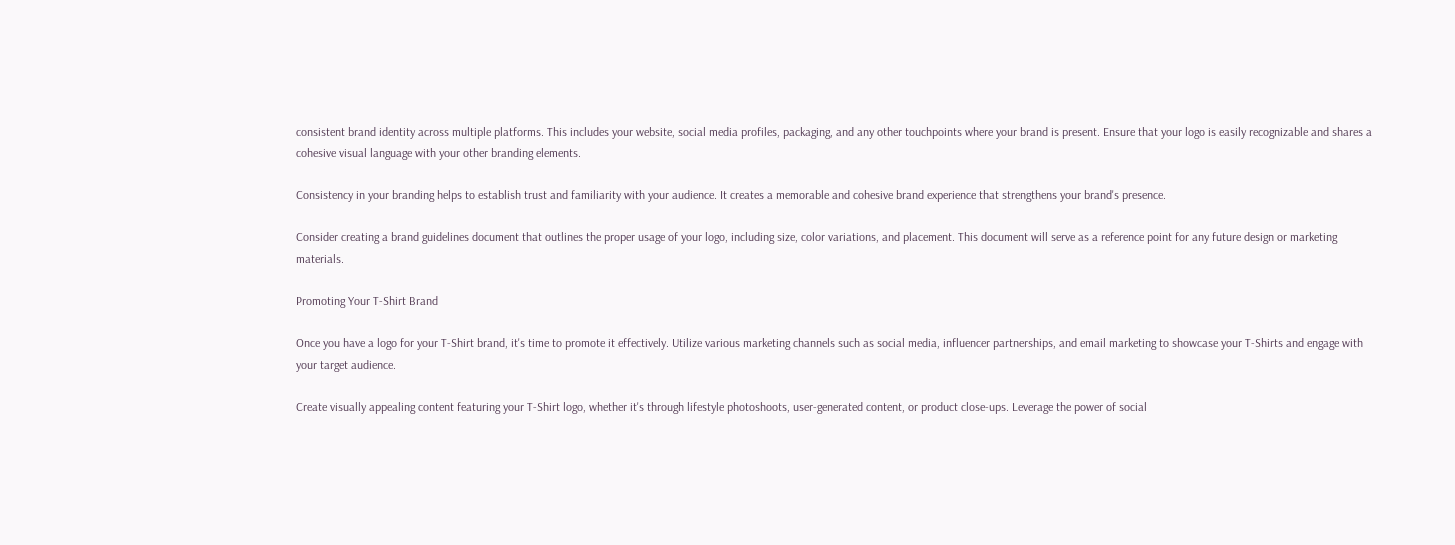consistent brand identity across multiple platforms. This includes your website, social media profiles, packaging, and any other touchpoints where your brand is present. Ensure that your logo is easily recognizable and shares a cohesive visual language with your other branding elements.

Consistency in your branding helps to establish trust and familiarity with your audience. It creates a memorable and cohesive brand experience that strengthens your brand's presence.

Consider creating a brand guidelines document that outlines the proper usage of your logo, including size, color variations, and placement. This document will serve as a reference point for any future design or marketing materials.

Promoting Your T-Shirt Brand

Once you have a logo for your T-Shirt brand, it's time to promote it effectively. Utilize various marketing channels such as social media, influencer partnerships, and email marketing to showcase your T-Shirts and engage with your target audience.

Create visually appealing content featuring your T-Shirt logo, whether it's through lifestyle photoshoots, user-generated content, or product close-ups. Leverage the power of social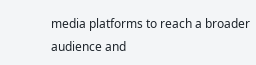media platforms to reach a broader audience and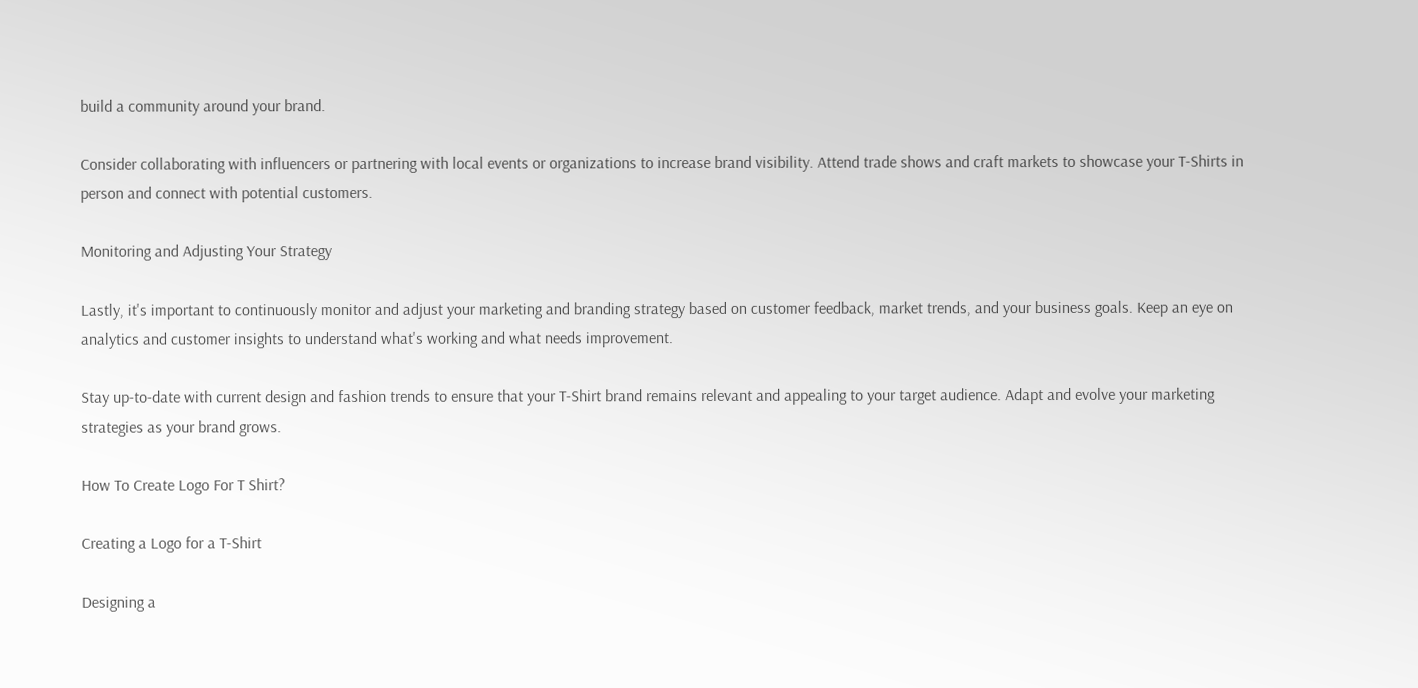build a community around your brand.

Consider collaborating with influencers or partnering with local events or organizations to increase brand visibility. Attend trade shows and craft markets to showcase your T-Shirts in person and connect with potential customers.

Monitoring and Adjusting Your Strategy

Lastly, it's important to continuously monitor and adjust your marketing and branding strategy based on customer feedback, market trends, and your business goals. Keep an eye on analytics and customer insights to understand what's working and what needs improvement.

Stay up-to-date with current design and fashion trends to ensure that your T-Shirt brand remains relevant and appealing to your target audience. Adapt and evolve your marketing strategies as your brand grows.

How To Create Logo For T Shirt?

Creating a Logo for a T-Shirt

Designing a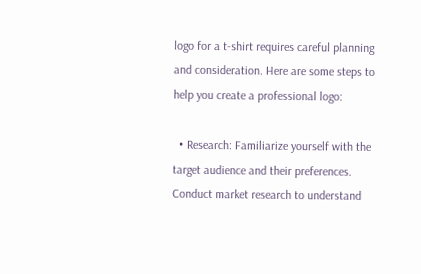logo for a t-shirt requires careful planning and consideration. Here are some steps to help you create a professional logo:

  • Research: Familiarize yourself with the target audience and their preferences. Conduct market research to understand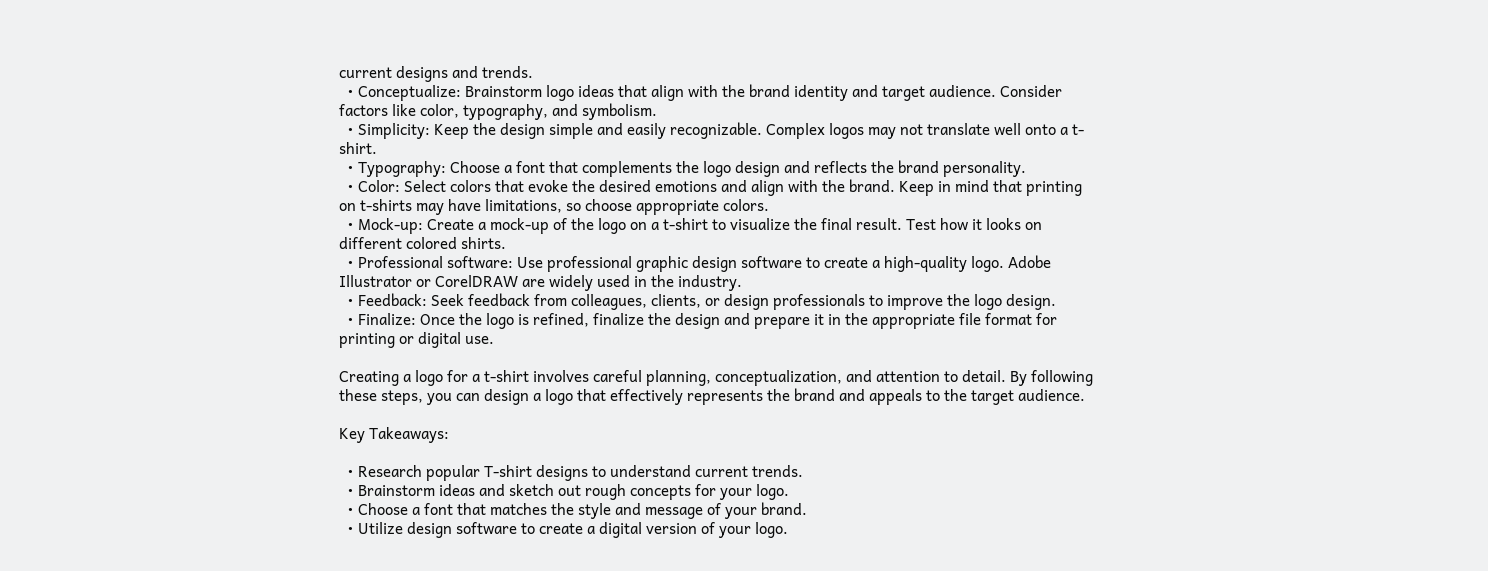current designs and trends.
  • Conceptualize: Brainstorm logo ideas that align with the brand identity and target audience. Consider factors like color, typography, and symbolism.
  • Simplicity: Keep the design simple and easily recognizable. Complex logos may not translate well onto a t-shirt.
  • Typography: Choose a font that complements the logo design and reflects the brand personality.
  • Color: Select colors that evoke the desired emotions and align with the brand. Keep in mind that printing on t-shirts may have limitations, so choose appropriate colors.
  • Mock-up: Create a mock-up of the logo on a t-shirt to visualize the final result. Test how it looks on different colored shirts.
  • Professional software: Use professional graphic design software to create a high-quality logo. Adobe Illustrator or CorelDRAW are widely used in the industry.
  • Feedback: Seek feedback from colleagues, clients, or design professionals to improve the logo design.
  • Finalize: Once the logo is refined, finalize the design and prepare it in the appropriate file format for printing or digital use.

Creating a logo for a t-shirt involves careful planning, conceptualization, and attention to detail. By following these steps, you can design a logo that effectively represents the brand and appeals to the target audience.

Key Takeaways:

  • Research popular T-shirt designs to understand current trends.
  • Brainstorm ideas and sketch out rough concepts for your logo.
  • Choose a font that matches the style and message of your brand.
  • Utilize design software to create a digital version of your logo.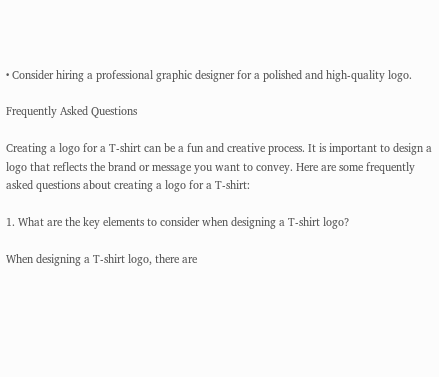• Consider hiring a professional graphic designer for a polished and high-quality logo.

Frequently Asked Questions

Creating a logo for a T-shirt can be a fun and creative process. It is important to design a logo that reflects the brand or message you want to convey. Here are some frequently asked questions about creating a logo for a T-shirt:

1. What are the key elements to consider when designing a T-shirt logo?

When designing a T-shirt logo, there are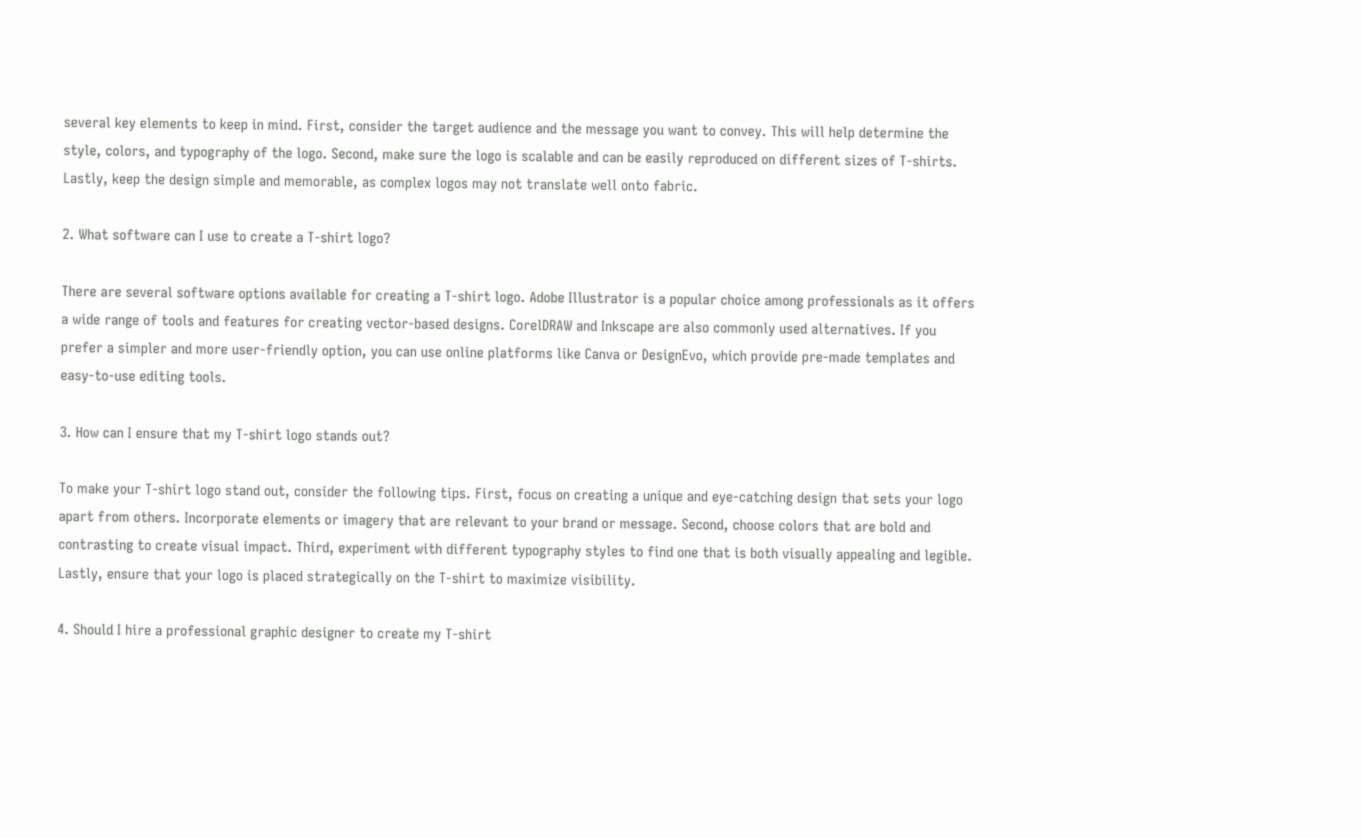several key elements to keep in mind. First, consider the target audience and the message you want to convey. This will help determine the style, colors, and typography of the logo. Second, make sure the logo is scalable and can be easily reproduced on different sizes of T-shirts. Lastly, keep the design simple and memorable, as complex logos may not translate well onto fabric.

2. What software can I use to create a T-shirt logo?

There are several software options available for creating a T-shirt logo. Adobe Illustrator is a popular choice among professionals as it offers a wide range of tools and features for creating vector-based designs. CorelDRAW and Inkscape are also commonly used alternatives. If you prefer a simpler and more user-friendly option, you can use online platforms like Canva or DesignEvo, which provide pre-made templates and easy-to-use editing tools.

3. How can I ensure that my T-shirt logo stands out?

To make your T-shirt logo stand out, consider the following tips. First, focus on creating a unique and eye-catching design that sets your logo apart from others. Incorporate elements or imagery that are relevant to your brand or message. Second, choose colors that are bold and contrasting to create visual impact. Third, experiment with different typography styles to find one that is both visually appealing and legible. Lastly, ensure that your logo is placed strategically on the T-shirt to maximize visibility.

4. Should I hire a professional graphic designer to create my T-shirt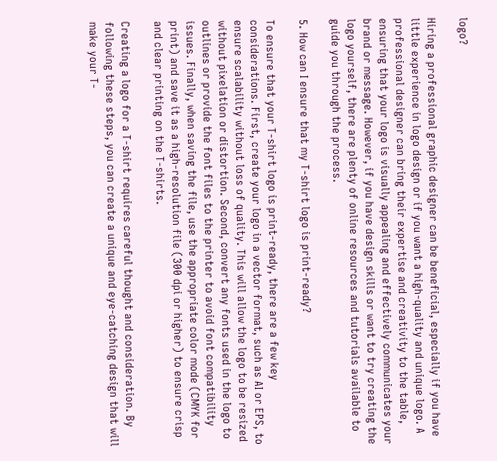logo?

Hiring a professional graphic designer can be beneficial, especially if you have little experience in logo design or if you want a high-quality and unique logo. A professional designer can bring their expertise and creativity to the table, ensuring that your logo is visually appealing and effectively communicates your brand or message. However, if you have design skills or want to try creating the logo yourself, there are plenty of online resources and tutorials available to guide you through the process.

5. How can I ensure that my T-shirt logo is print-ready?

To ensure that your T-shirt logo is print-ready, there are a few key considerations. First, create your logo in a vector format, such as AI or EPS, to ensure scalability without loss of quality. This will allow the logo to be resized without pixelation or distortion. Second, convert any fonts used in the logo to outlines or provide the font files to the printer to avoid font compatibility issues. Finally, when saving the file, use the appropriate color mode (CMYK for print) and save it as a high-resolution file (300 dpi or higher) to ensure crisp and clear printing on the T-shirts.

Creating a logo for a T-shirt requires careful thought and consideration. By following these steps, you can create a unique and eye-catching design that will make your T-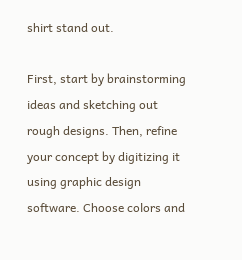shirt stand out.

First, start by brainstorming ideas and sketching out rough designs. Then, refine your concept by digitizing it using graphic design software. Choose colors and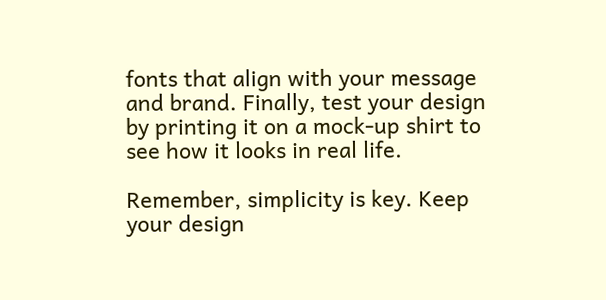fonts that align with your message and brand. Finally, test your design by printing it on a mock-up shirt to see how it looks in real life.

Remember, simplicity is key. Keep your design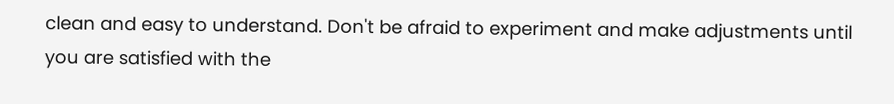clean and easy to understand. Don't be afraid to experiment and make adjustments until you are satisfied with the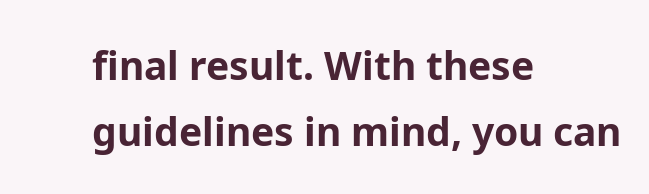final result. With these guidelines in mind, you can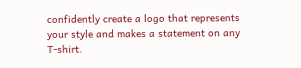confidently create a logo that represents your style and makes a statement on any T-shirt.